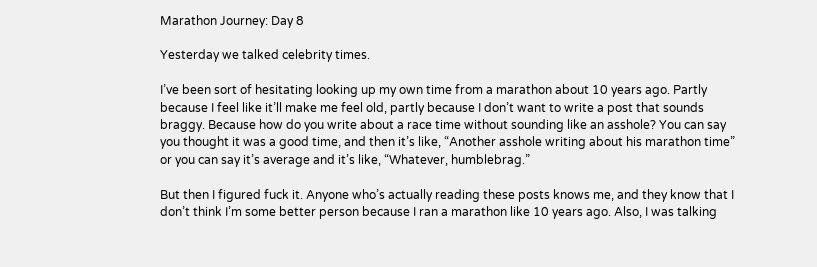Marathon Journey: Day 8

Yesterday we talked celebrity times.

I’ve been sort of hesitating looking up my own time from a marathon about 10 years ago. Partly because I feel like it’ll make me feel old, partly because I don’t want to write a post that sounds braggy. Because how do you write about a race time without sounding like an asshole? You can say you thought it was a good time, and then it’s like, “Another asshole writing about his marathon time” or you can say it’s average and it’s like, “Whatever, humblebrag.”

But then I figured fuck it. Anyone who’s actually reading these posts knows me, and they know that I don’t think I’m some better person because I ran a marathon like 10 years ago. Also, I was talking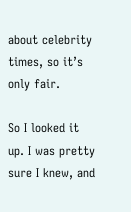about celebrity times, so it’s only fair.

So I looked it up. I was pretty sure I knew, and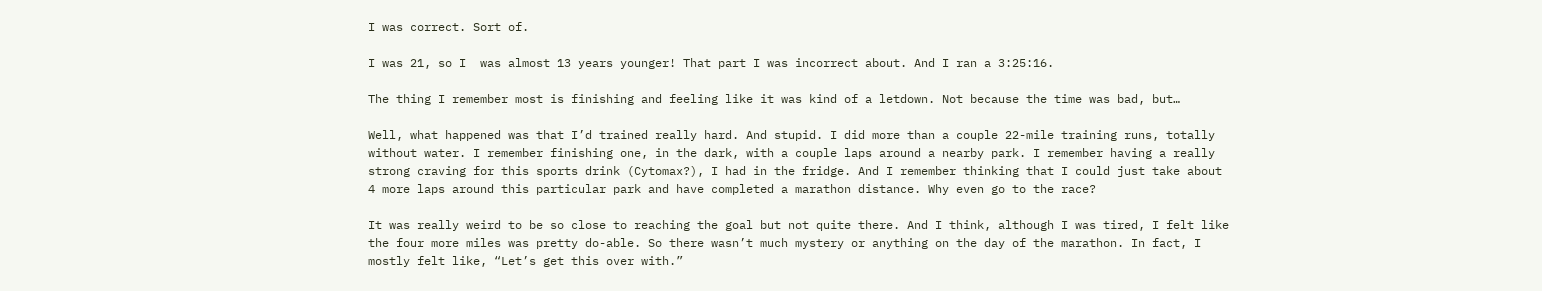I was correct. Sort of.

I was 21, so I  was almost 13 years younger! That part I was incorrect about. And I ran a 3:25:16.

The thing I remember most is finishing and feeling like it was kind of a letdown. Not because the time was bad, but…

Well, what happened was that I’d trained really hard. And stupid. I did more than a couple 22-mile training runs, totally without water. I remember finishing one, in the dark, with a couple laps around a nearby park. I remember having a really strong craving for this sports drink (Cytomax?), I had in the fridge. And I remember thinking that I could just take about 4 more laps around this particular park and have completed a marathon distance. Why even go to the race?

It was really weird to be so close to reaching the goal but not quite there. And I think, although I was tired, I felt like the four more miles was pretty do-able. So there wasn’t much mystery or anything on the day of the marathon. In fact, I mostly felt like, “Let’s get this over with.”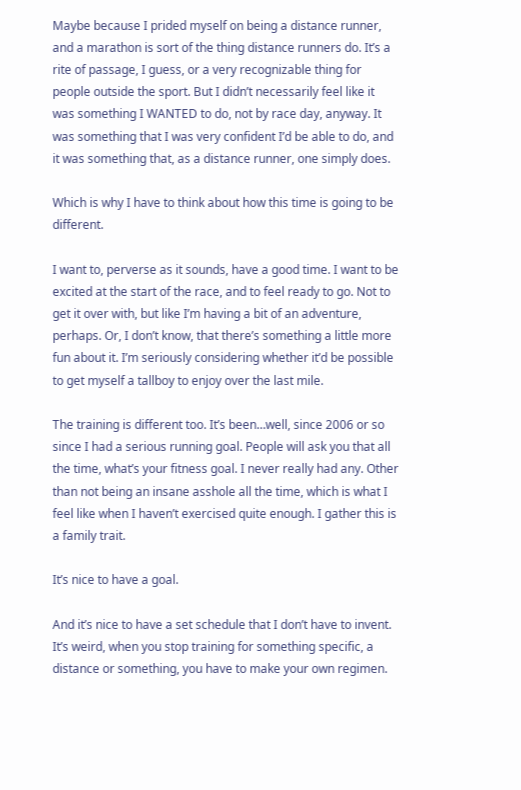Maybe because I prided myself on being a distance runner, and a marathon is sort of the thing distance runners do. It’s a rite of passage, I guess, or a very recognizable thing for people outside the sport. But I didn’t necessarily feel like it was something I WANTED to do, not by race day, anyway. It was something that I was very confident I’d be able to do, and it was something that, as a distance runner, one simply does.

Which is why I have to think about how this time is going to be different.

I want to, perverse as it sounds, have a good time. I want to be excited at the start of the race, and to feel ready to go. Not to get it over with, but like I’m having a bit of an adventure, perhaps. Or, I don’t know, that there’s something a little more fun about it. I’m seriously considering whether it’d be possible to get myself a tallboy to enjoy over the last mile.

The training is different too. It’s been…well, since 2006 or so since I had a serious running goal. People will ask you that all the time, what’s your fitness goal. I never really had any. Other than not being an insane asshole all the time, which is what I feel like when I haven’t exercised quite enough. I gather this is a family trait.

It’s nice to have a goal.

And it’s nice to have a set schedule that I don’t have to invent. It’s weird, when you stop training for something specific, a distance or something, you have to make your own regimen.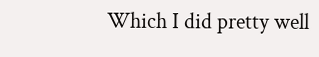Which I did pretty well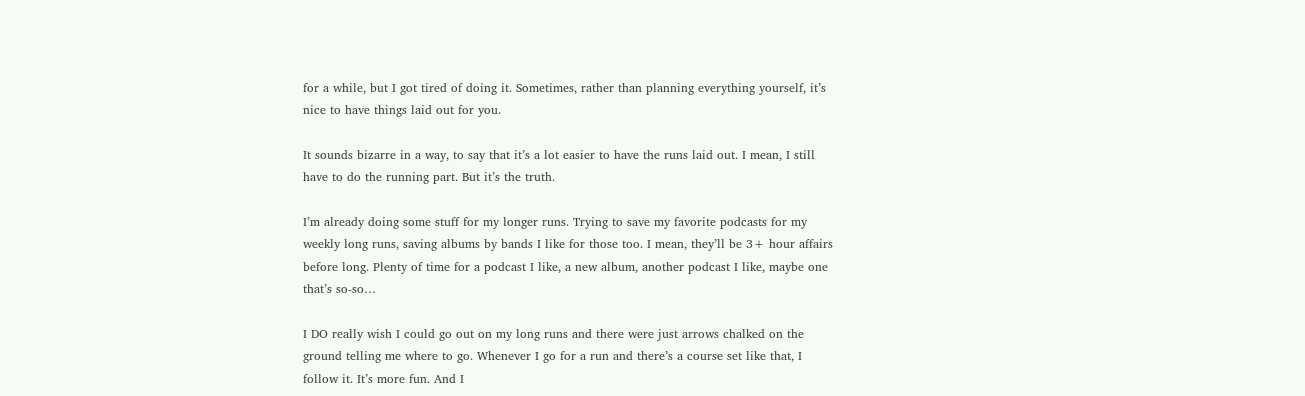for a while, but I got tired of doing it. Sometimes, rather than planning everything yourself, it’s nice to have things laid out for you.

It sounds bizarre in a way, to say that it’s a lot easier to have the runs laid out. I mean, I still have to do the running part. But it’s the truth.

I’m already doing some stuff for my longer runs. Trying to save my favorite podcasts for my weekly long runs, saving albums by bands I like for those too. I mean, they’ll be 3+ hour affairs before long. Plenty of time for a podcast I like, a new album, another podcast I like, maybe one that’s so-so…

I DO really wish I could go out on my long runs and there were just arrows chalked on the ground telling me where to go. Whenever I go for a run and there’s a course set like that, I follow it. It’s more fun. And I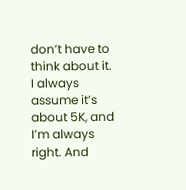don’t have to think about it. I always assume it’s about 5K, and I’m always right. And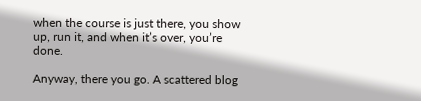when the course is just there, you show up, run it, and when it’s over, you’re done.

Anyway, there you go. A scattered blog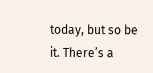today, but so be it. There’s a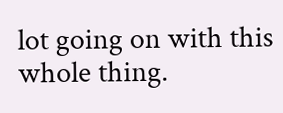lot going on with this whole thing.